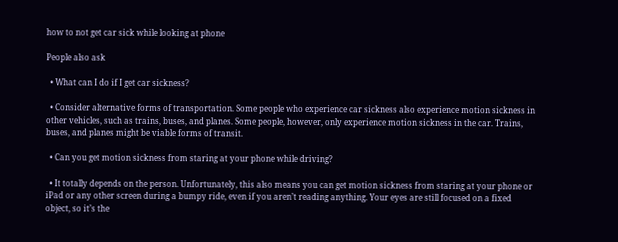how to not get car sick while looking at phone

People also ask

  • What can I do if I get car sickness?

  • Consider alternative forms of transportation. Some people who experience car sickness also experience motion sickness in other vehicles, such as trains, buses, and planes. Some people, however, only experience motion sickness in the car. Trains, buses, and planes might be viable forms of transit.

  • Can you get motion sickness from staring at your phone while driving?

  • It totally depends on the person. Unfortunately, this also means you can get motion sickness from staring at your phone or iPad or any other screen during a bumpy ride, even if you aren’t reading anything. Your eyes are still focused on a fixed object, so it’s the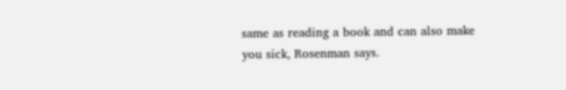same as reading a book and can also make you sick, Rosenman says.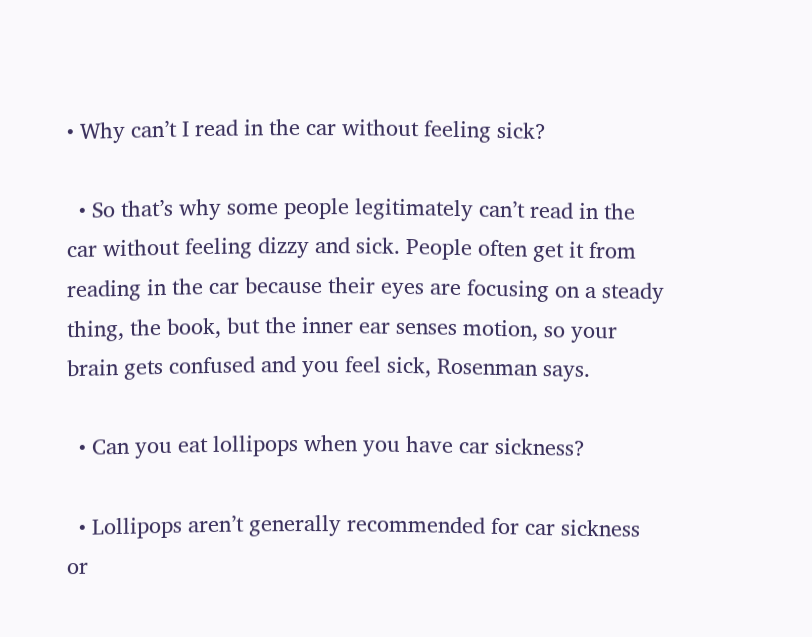• Why can’t I read in the car without feeling sick?

  • So that’s why some people legitimately can’t read in the car without feeling dizzy and sick. People often get it from reading in the car because their eyes are focusing on a steady thing, the book, but the inner ear senses motion, so your brain gets confused and you feel sick, Rosenman says.

  • Can you eat lollipops when you have car sickness?

  • Lollipops aren’t generally recommended for car sickness or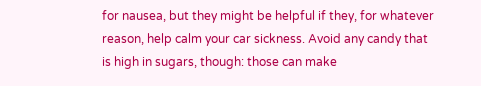for nausea, but they might be helpful if they, for whatever reason, help calm your car sickness. Avoid any candy that is high in sugars, though: those can make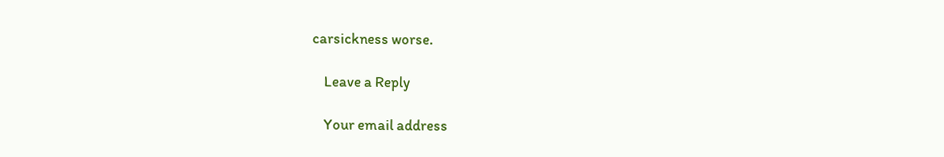carsickness worse.

    Leave a Reply

    Your email address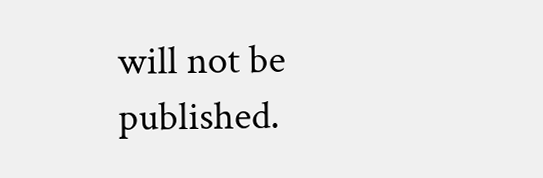will not be published.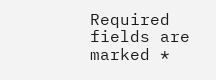Required fields are marked *